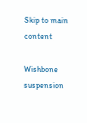Skip to main content

Wishbone suspension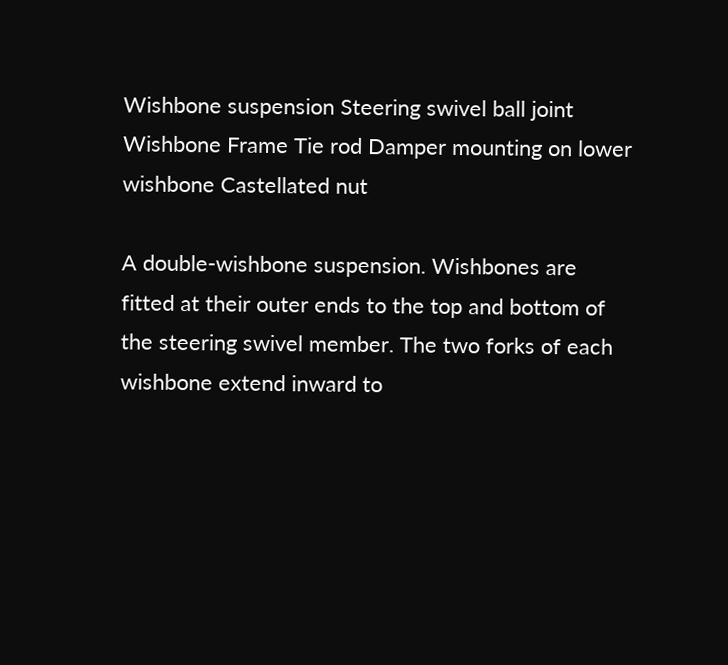Wishbone suspension Steering swivel ball joint Wishbone Frame Tie rod Damper mounting on lower wishbone Castellated nut

A double-wishbone suspension. Wishbones are fitted at their outer ends to the top and bottom of the steering swivel member. The two forks of each wishbone extend inward to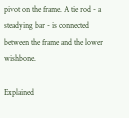pivot on the frame. A tie rod - a steadying bar - is connected between the frame and the lower wishbone.

Explained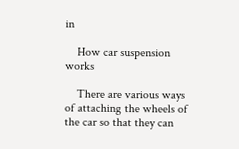in

    How car suspension works

    There are various ways of attaching the wheels of the car so that they can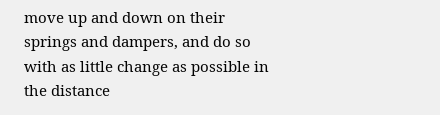move up and down on their springs and dampers, and do so with as little change as possible in the distance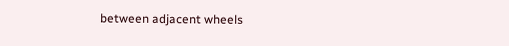between adjacent wheels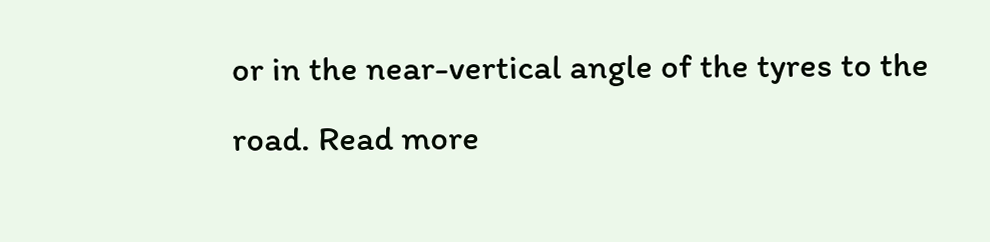or in the near-vertical angle of the tyres to the road. Read more